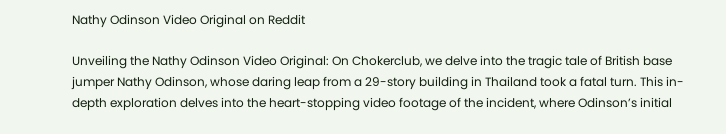Nathy Odinson Video Original on Reddit

Unveiling the Nathy Odinson Video Original: On Chokerclub, we delve into the tragic tale of British base jumper Nathy Odinson, whose daring leap from a 29-story building in Thailand took a fatal turn. This in-depth exploration delves into the heart-stopping video footage of the incident, where Odinson’s initial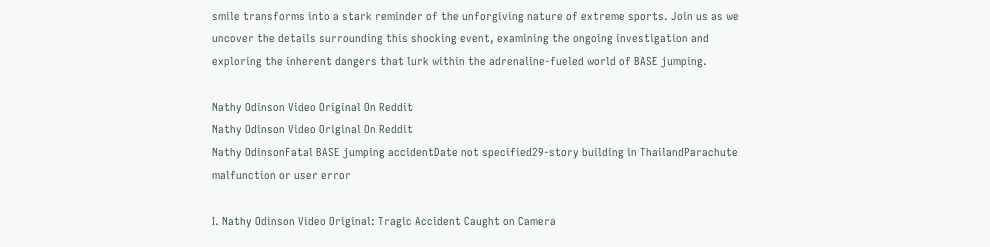smile transforms into a stark reminder of the unforgiving nature of extreme sports. Join us as we uncover the details surrounding this shocking event, examining the ongoing investigation and exploring the inherent dangers that lurk within the adrenaline-fueled world of BASE jumping.

Nathy Odinson Video Original On Reddit
Nathy Odinson Video Original On Reddit
Nathy OdinsonFatal BASE jumping accidentDate not specified29-story building in ThailandParachute malfunction or user error

I. Nathy Odinson Video Original: Tragic Accident Caught on Camera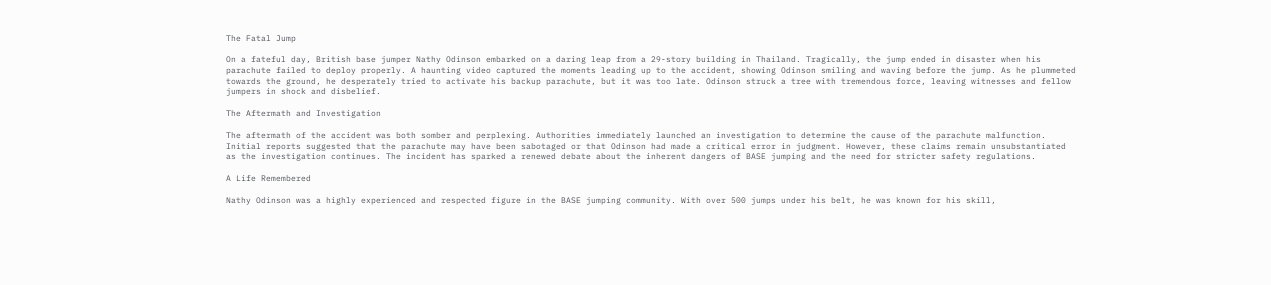The Fatal Jump

On a fateful day, British base jumper Nathy Odinson embarked on a daring leap from a 29-story building in Thailand. Tragically, the jump ended in disaster when his parachute failed to deploy properly. A haunting video captured the moments leading up to the accident, showing Odinson smiling and waving before the jump. As he plummeted towards the ground, he desperately tried to activate his backup parachute, but it was too late. Odinson struck a tree with tremendous force, leaving witnesses and fellow jumpers in shock and disbelief.

The Aftermath and Investigation

The aftermath of the accident was both somber and perplexing. Authorities immediately launched an investigation to determine the cause of the parachute malfunction. Initial reports suggested that the parachute may have been sabotaged or that Odinson had made a critical error in judgment. However, these claims remain unsubstantiated as the investigation continues. The incident has sparked a renewed debate about the inherent dangers of BASE jumping and the need for stricter safety regulations.

A Life Remembered

Nathy Odinson was a highly experienced and respected figure in the BASE jumping community. With over 500 jumps under his belt, he was known for his skill,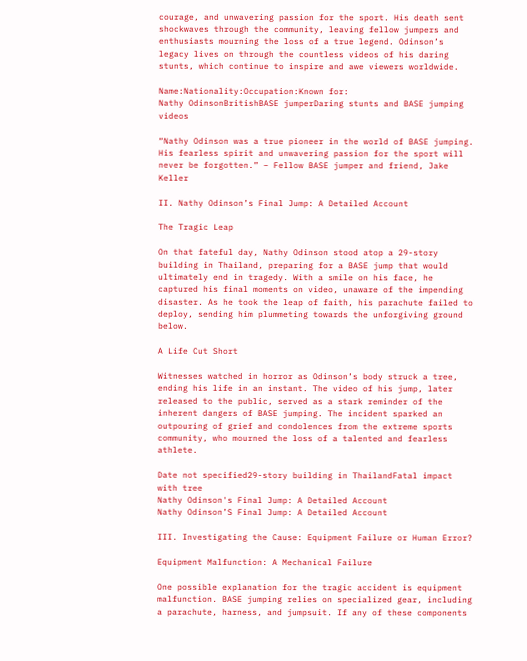courage, and unwavering passion for the sport. His death sent shockwaves through the community, leaving fellow jumpers and enthusiasts mourning the loss of a true legend. Odinson’s legacy lives on through the countless videos of his daring stunts, which continue to inspire and awe viewers worldwide.

Name:Nationality:Occupation:Known for:
Nathy OdinsonBritishBASE jumperDaring stunts and BASE jumping videos

“Nathy Odinson was a true pioneer in the world of BASE jumping. His fearless spirit and unwavering passion for the sport will never be forgotten.” – Fellow BASE jumper and friend, Jake Keller

II. Nathy Odinson’s Final Jump: A Detailed Account

The Tragic Leap

On that fateful day, Nathy Odinson stood atop a 29-story building in Thailand, preparing for a BASE jump that would ultimately end in tragedy. With a smile on his face, he captured his final moments on video, unaware of the impending disaster. As he took the leap of faith, his parachute failed to deploy, sending him plummeting towards the unforgiving ground below.

A Life Cut Short

Witnesses watched in horror as Odinson’s body struck a tree, ending his life in an instant. The video of his jump, later released to the public, served as a stark reminder of the inherent dangers of BASE jumping. The incident sparked an outpouring of grief and condolences from the extreme sports community, who mourned the loss of a talented and fearless athlete.

Date not specified29-story building in ThailandFatal impact with tree
Nathy Odinson's Final Jump: A Detailed Account
Nathy Odinson’S Final Jump: A Detailed Account

III. Investigating the Cause: Equipment Failure or Human Error?

Equipment Malfunction: A Mechanical Failure

One possible explanation for the tragic accident is equipment malfunction. BASE jumping relies on specialized gear, including a parachute, harness, and jumpsuit. If any of these components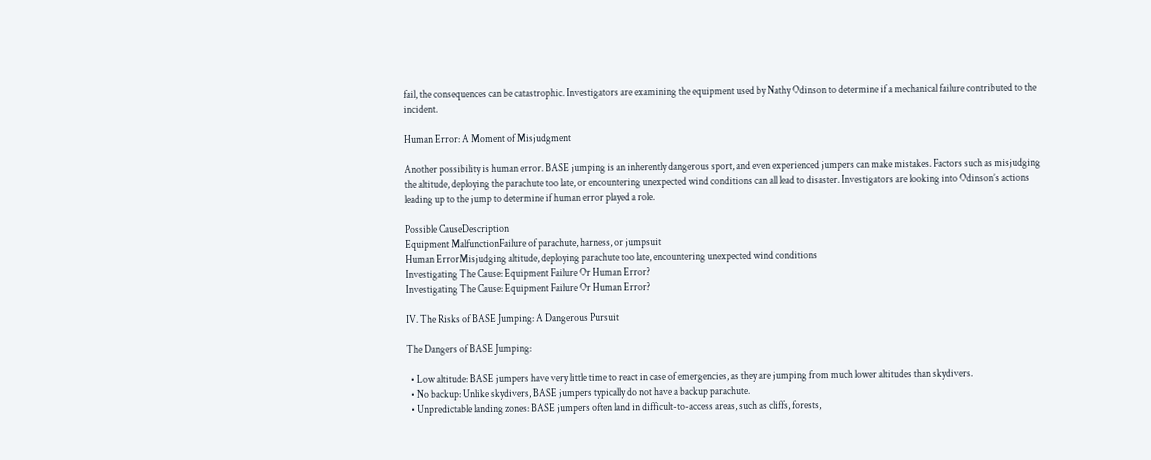fail, the consequences can be catastrophic. Investigators are examining the equipment used by Nathy Odinson to determine if a mechanical failure contributed to the incident.

Human Error: A Moment of Misjudgment

Another possibility is human error. BASE jumping is an inherently dangerous sport, and even experienced jumpers can make mistakes. Factors such as misjudging the altitude, deploying the parachute too late, or encountering unexpected wind conditions can all lead to disaster. Investigators are looking into Odinson’s actions leading up to the jump to determine if human error played a role.

Possible CauseDescription
Equipment MalfunctionFailure of parachute, harness, or jumpsuit
Human ErrorMisjudging altitude, deploying parachute too late, encountering unexpected wind conditions
Investigating The Cause: Equipment Failure Or Human Error?
Investigating The Cause: Equipment Failure Or Human Error?

IV. The Risks of BASE Jumping: A Dangerous Pursuit

The Dangers of BASE Jumping:

  • Low altitude: BASE jumpers have very little time to react in case of emergencies, as they are jumping from much lower altitudes than skydivers.
  • No backup: Unlike skydivers, BASE jumpers typically do not have a backup parachute.
  • Unpredictable landing zones: BASE jumpers often land in difficult-to-access areas, such as cliffs, forests,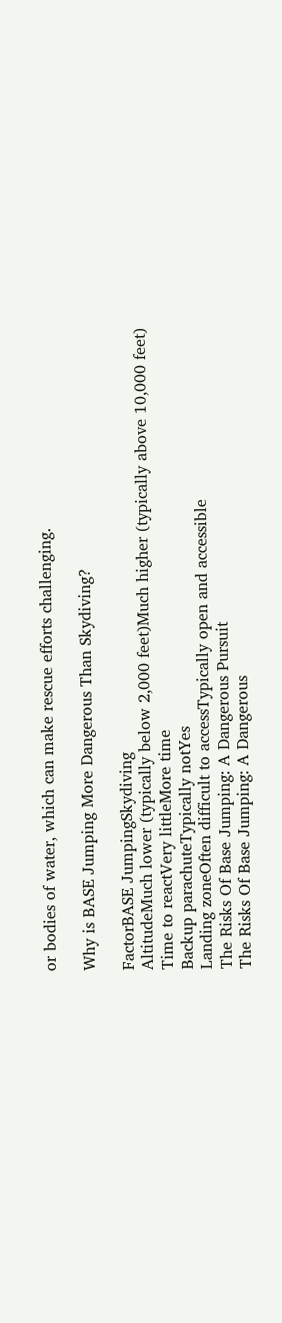or bodies of water, which can make rescue efforts challenging.

Why is BASE Jumping More Dangerous Than Skydiving?

FactorBASE JumpingSkydiving
AltitudeMuch lower (typically below 2,000 feet)Much higher (typically above 10,000 feet)
Time to reactVery littleMore time
Backup parachuteTypically notYes
Landing zoneOften difficult to accessTypically open and accessible
The Risks Of Base Jumping: A Dangerous Pursuit
The Risks Of Base Jumping: A Dangerous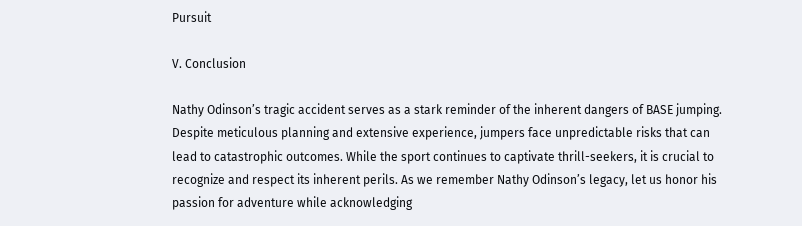Pursuit

V. Conclusion

Nathy Odinson’s tragic accident serves as a stark reminder of the inherent dangers of BASE jumping. Despite meticulous planning and extensive experience, jumpers face unpredictable risks that can lead to catastrophic outcomes. While the sport continues to captivate thrill-seekers, it is crucial to recognize and respect its inherent perils. As we remember Nathy Odinson’s legacy, let us honor his passion for adventure while acknowledging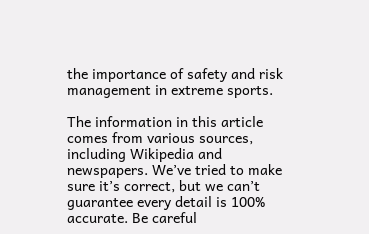the importance of safety and risk management in extreme sports.

The information in this article comes from various sources, including Wikipedia and newspapers. We’ve tried to make sure it’s correct, but we can’t guarantee every detail is 100% accurate. Be careful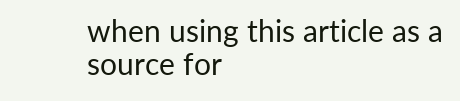when using this article as a source for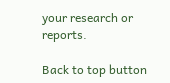your research or reports.

Back to top button